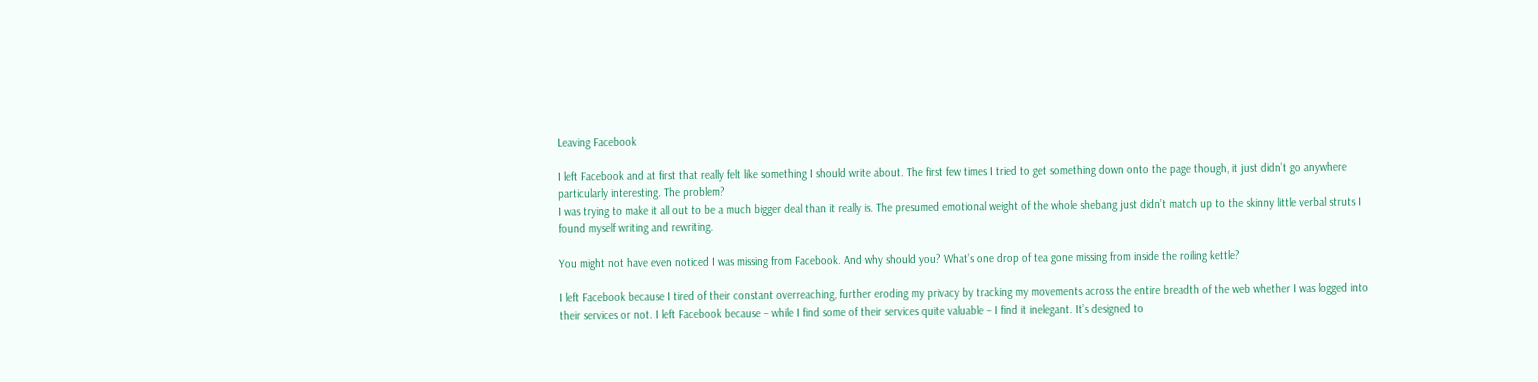Leaving Facebook

I left Facebook and at first that really felt like something I should write about. The first few times I tried to get something down onto the page though, it just didn’t go anywhere particularly interesting. The problem?
I was trying to make it all out to be a much bigger deal than it really is. The presumed emotional weight of the whole shebang just didn’t match up to the skinny little verbal struts I found myself writing and rewriting.

You might not have even noticed I was missing from Facebook. And why should you? What’s one drop of tea gone missing from inside the roiling kettle?

I left Facebook because I tired of their constant overreaching, further eroding my privacy by tracking my movements across the entire breadth of the web whether I was logged into their services or not. I left Facebook because – while I find some of their services quite valuable – I find it inelegant. It’s designed to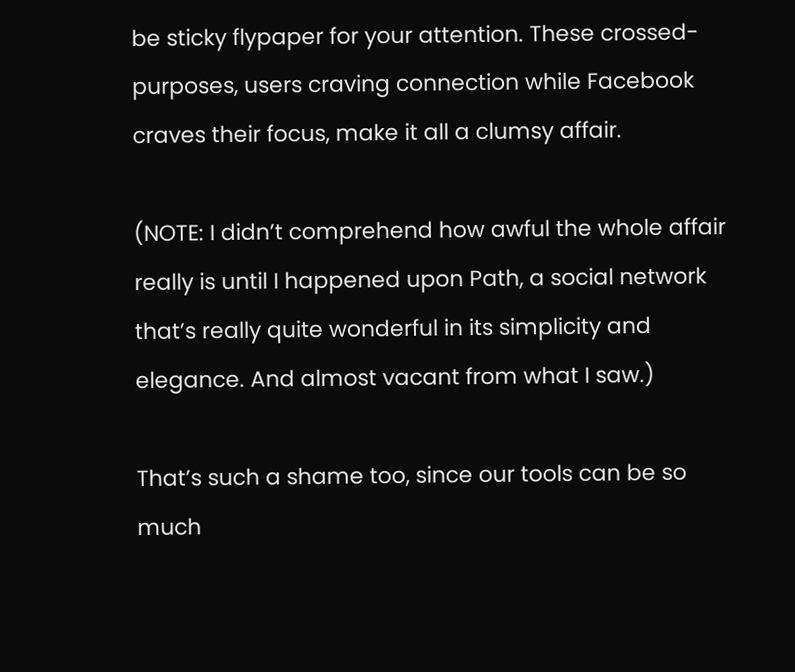be sticky flypaper for your attention. These crossed-purposes, users craving connection while Facebook craves their focus, make it all a clumsy affair.

(NOTE: I didn’t comprehend how awful the whole affair really is until I happened upon Path, a social network that’s really quite wonderful in its simplicity and elegance. And almost vacant from what I saw.)

That’s such a shame too, since our tools can be so much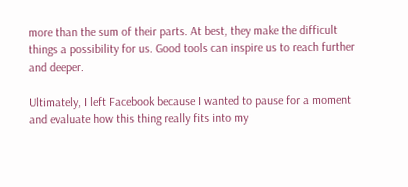more than the sum of their parts. At best, they make the difficult things a possibility for us. Good tools can inspire us to reach further and deeper.

Ultimately, I left Facebook because I wanted to pause for a moment and evaluate how this thing really fits into my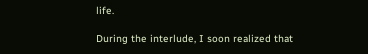life.

During the interlude, I soon realized that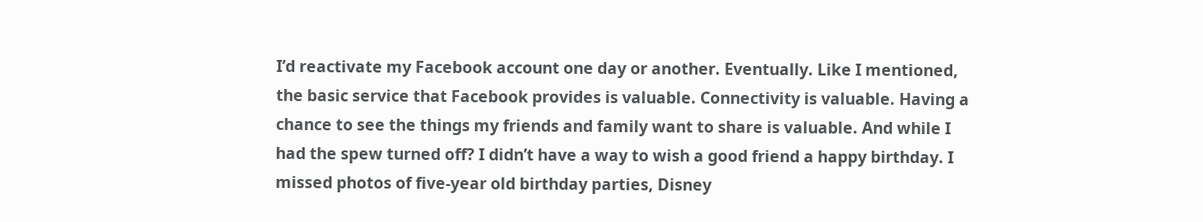I’d reactivate my Facebook account one day or another. Eventually. Like I mentioned, the basic service that Facebook provides is valuable. Connectivity is valuable. Having a chance to see the things my friends and family want to share is valuable. And while I had the spew turned off? I didn’t have a way to wish a good friend a happy birthday. I missed photos of five-year old birthday parties, Disney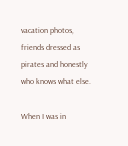vacation photos, friends dressed as pirates and honestly who knows what else.

When I was in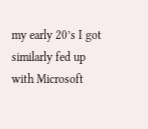my early 20’s I got similarly fed up with Microsoft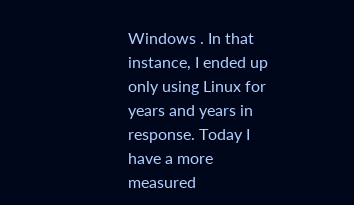Windows . In that instance, I ended up only using Linux for years and years in response. Today I have a more measured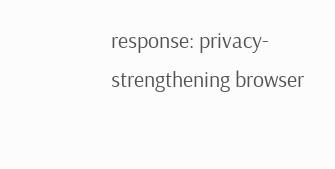response: privacy-strengthening browser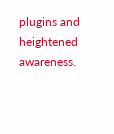plugins and heightened awareness.